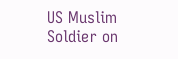US Muslim Soldier on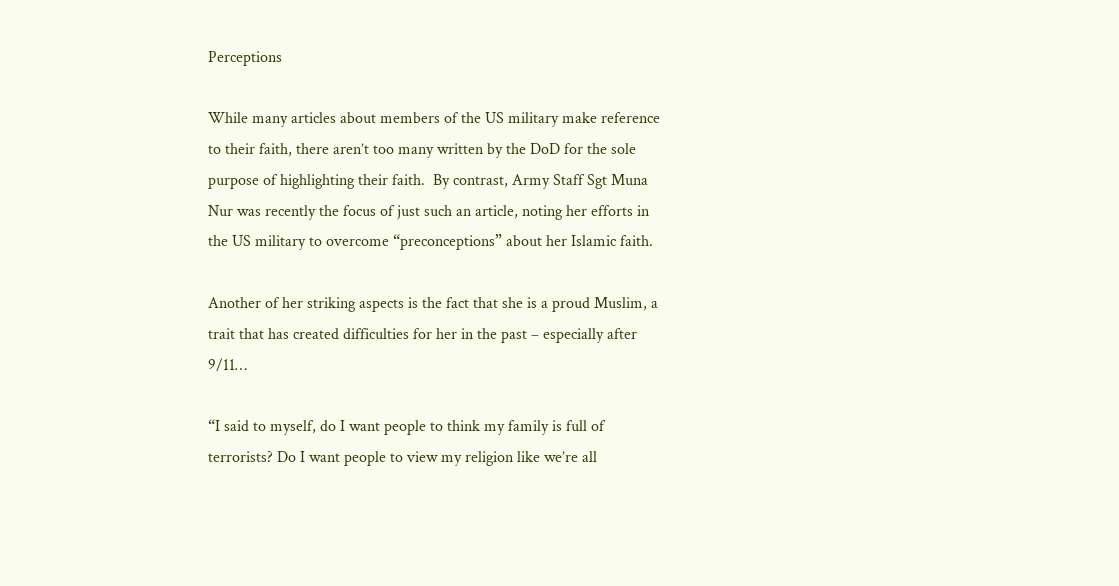Perceptions

While many articles about members of the US military make reference to their faith, there aren’t too many written by the DoD for the sole purpose of highlighting their faith.  By contrast, Army Staff Sgt Muna Nur was recently the focus of just such an article, noting her efforts in the US military to overcome “preconceptions” about her Islamic faith.

Another of her striking aspects is the fact that she is a proud Muslim, a trait that has created difficulties for her in the past – especially after 9/11…

“I said to myself, do I want people to think my family is full of terrorists? Do I want people to view my religion like we’re all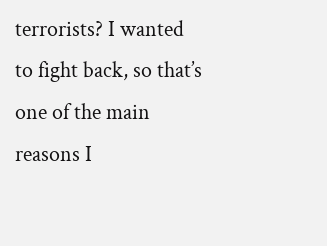terrorists? I wanted to fight back, so that’s one of the main reasons I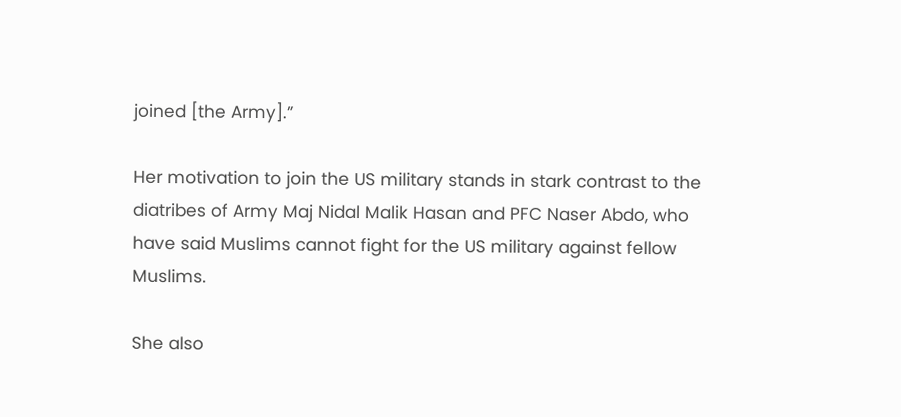joined [the Army].”

Her motivation to join the US military stands in stark contrast to the diatribes of Army Maj Nidal Malik Hasan and PFC Naser Abdo, who have said Muslims cannot fight for the US military against fellow Muslims.

She also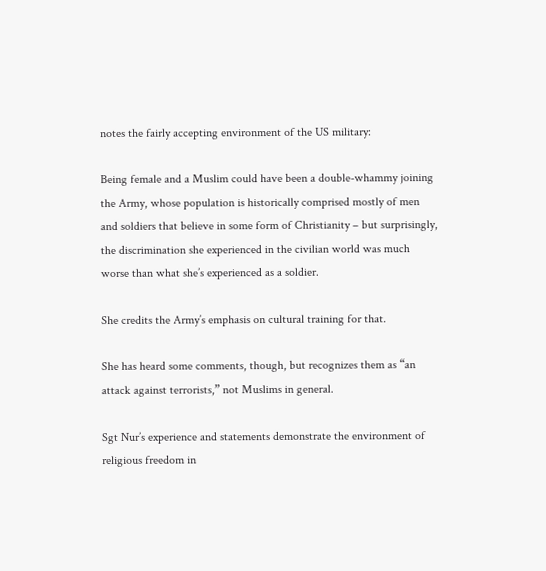notes the fairly accepting environment of the US military:

Being female and a Muslim could have been a double-whammy joining the Army, whose population is historically comprised mostly of men and soldiers that believe in some form of Christianity – but surprisingly, the discrimination she experienced in the civilian world was much worse than what she’s experienced as a soldier.

She credits the Army’s emphasis on cultural training for that.

She has heard some comments, though, but recognizes them as “an attack against terrorists,” not Muslims in general.

Sgt Nur’s experience and statements demonstrate the environment of religious freedom in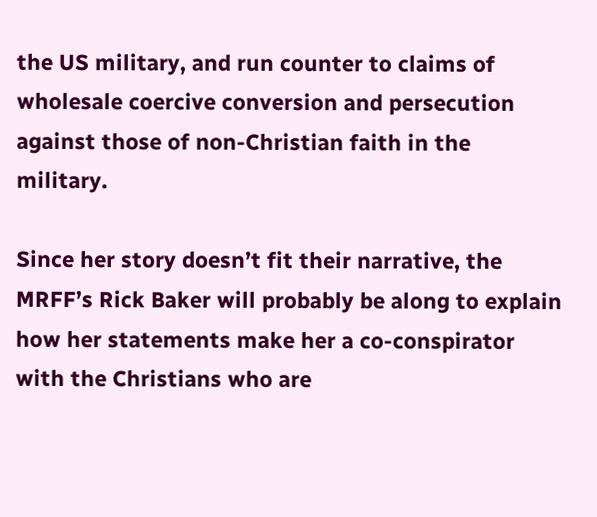the US military, and run counter to claims of wholesale coercive conversion and persecution against those of non-Christian faith in the military.

Since her story doesn’t fit their narrative, the MRFF’s Rick Baker will probably be along to explain how her statements make her a co-conspirator with the Christians who are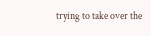trying to take over the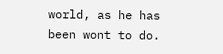world, as he has been wont to do.